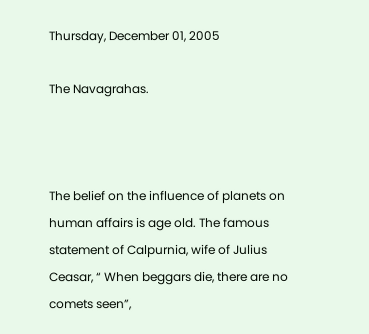Thursday, December 01, 2005

The Navagrahas.



The belief on the influence of planets on human affairs is age old. The famous statement of Calpurnia, wife of Julius Ceasar, “ When beggars die, there are no comets seen”,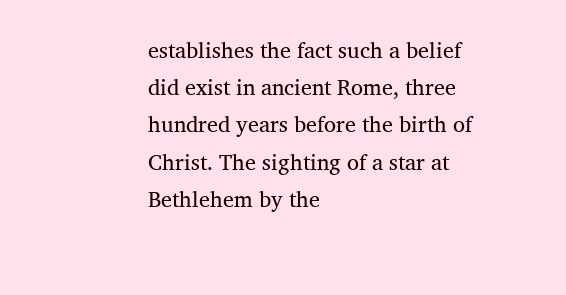establishes the fact such a belief did exist in ancient Rome, three hundred years before the birth of Christ. The sighting of a star at Bethlehem by the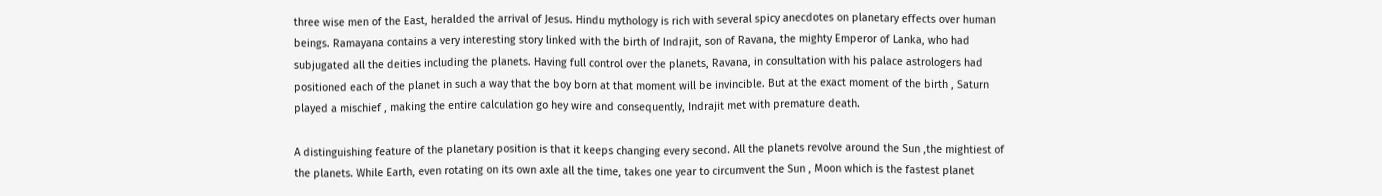three wise men of the East, heralded the arrival of Jesus. Hindu mythology is rich with several spicy anecdotes on planetary effects over human beings. Ramayana contains a very interesting story linked with the birth of Indrajit, son of Ravana, the mighty Emperor of Lanka, who had subjugated all the deities including the planets. Having full control over the planets, Ravana, in consultation with his palace astrologers had positioned each of the planet in such a way that the boy born at that moment will be invincible. But at the exact moment of the birth , Saturn played a mischief , making the entire calculation go hey wire and consequently, Indrajit met with premature death.

A distinguishing feature of the planetary position is that it keeps changing every second. All the planets revolve around the Sun ,the mightiest of the planets. While Earth, even rotating on its own axle all the time, takes one year to circumvent the Sun , Moon which is the fastest planet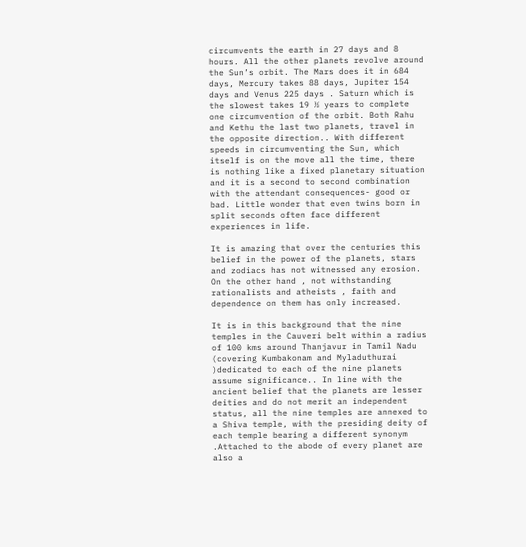circumvents the earth in 27 days and 8 hours. All the other planets revolve around the Sun’s orbit. The Mars does it in 684 days, Mercury takes 88 days, Jupiter 154 days and Venus 225 days . Saturn which is the slowest takes 19 ½ years to complete one circumvention of the orbit. Both Rahu and Kethu the last two planets, travel in the opposite direction.. With different speeds in circumventing the Sun, which itself is on the move all the time, there is nothing like a fixed planetary situation and it is a second to second combination with the attendant consequences- good or bad. Little wonder that even twins born in split seconds often face different experiences in life.

It is amazing that over the centuries this belief in the power of the planets, stars and zodiacs has not witnessed any erosion. On the other hand , not withstanding rationalists and atheists , faith and dependence on them has only increased.

It is in this background that the nine temples in the Cauveri belt within a radius of 100 kms around Thanjavur in Tamil Nadu (covering Kumbakonam and Myladuthurai )dedicated to each of the nine planets assume significance.. In line with the ancient belief that the planets are lesser deities and do not merit an independent status, all the nine temples are annexed to a Shiva temple, with the presiding deity of each temple bearing a different synonym .Attached to the abode of every planet are also a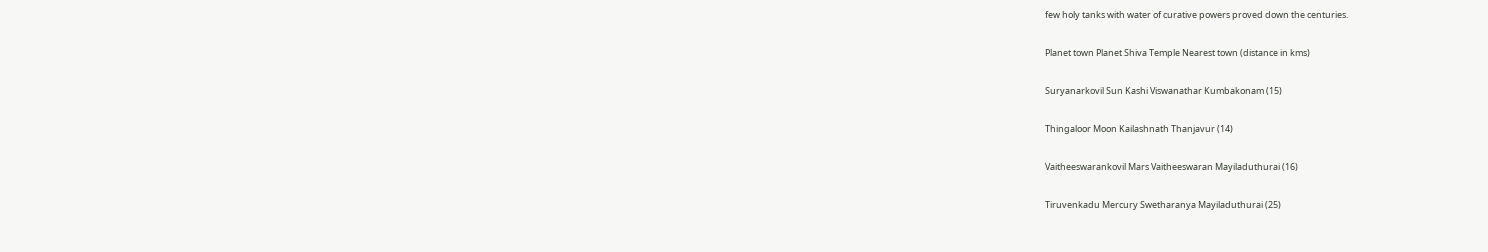few holy tanks with water of curative powers proved down the centuries.

Planet town Planet Shiva Temple Nearest town (distance in kms)

Suryanarkovil Sun Kashi Viswanathar Kumbakonam (15)

Thingaloor Moon Kailashnath Thanjavur (14)

Vaitheeswarankovil Mars Vaitheeswaran Mayiladuthurai (16)

Tiruvenkadu Mercury Swetharanya Mayiladuthurai (25)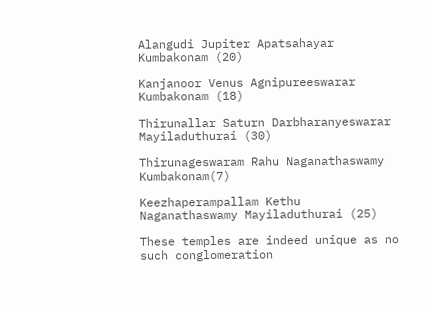Alangudi Jupiter Apatsahayar Kumbakonam (20)

Kanjanoor Venus Agnipureeswarar Kumbakonam (18)

Thirunallar Saturn Darbharanyeswarar Mayiladuthurai (30)

Thirunageswaram Rahu Naganathaswamy Kumbakonam(7)

Keezhaperampallam Kethu Naganathaswamy Mayiladuthurai (25)

These temples are indeed unique as no such conglomeration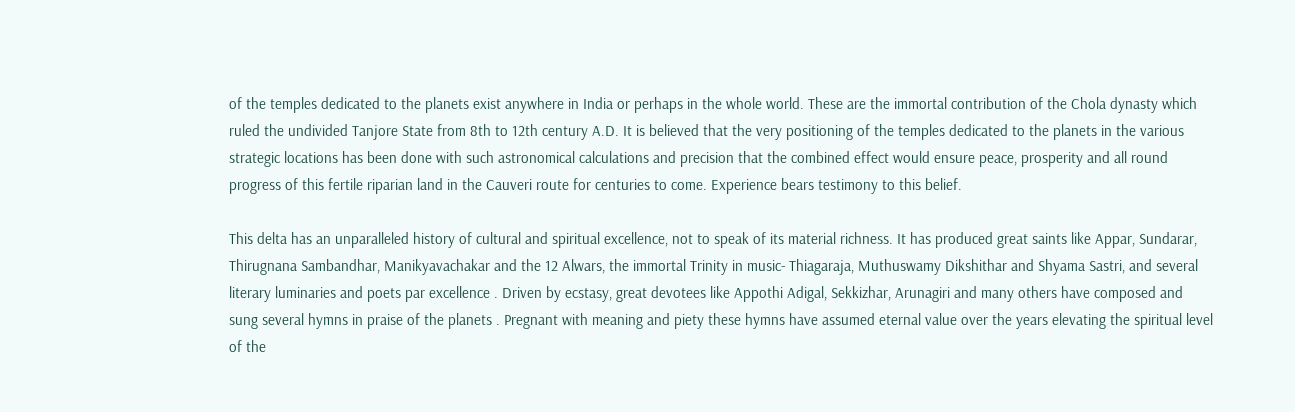of the temples dedicated to the planets exist anywhere in India or perhaps in the whole world. These are the immortal contribution of the Chola dynasty which ruled the undivided Tanjore State from 8th to 12th century A.D. It is believed that the very positioning of the temples dedicated to the planets in the various strategic locations has been done with such astronomical calculations and precision that the combined effect would ensure peace, prosperity and all round progress of this fertile riparian land in the Cauveri route for centuries to come. Experience bears testimony to this belief.

This delta has an unparalleled history of cultural and spiritual excellence, not to speak of its material richness. It has produced great saints like Appar, Sundarar, Thirugnana Sambandhar, Manikyavachakar and the 12 Alwars, the immortal Trinity in music- Thiagaraja, Muthuswamy Dikshithar and Shyama Sastri, and several literary luminaries and poets par excellence . Driven by ecstasy, great devotees like Appothi Adigal, Sekkizhar, Arunagiri and many others have composed and sung several hymns in praise of the planets . Pregnant with meaning and piety these hymns have assumed eternal value over the years elevating the spiritual level of the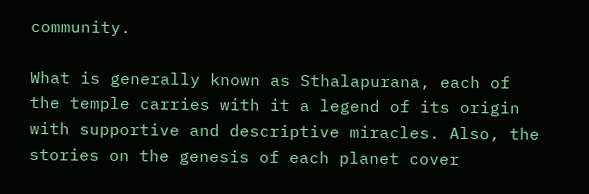community.

What is generally known as Sthalapurana, each of the temple carries with it a legend of its origin with supportive and descriptive miracles. Also, the stories on the genesis of each planet cover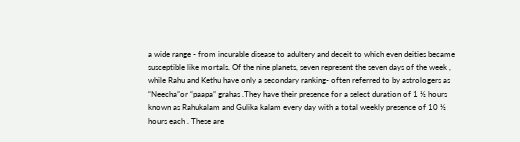a wide range - from incurable disease to adultery and deceit to which even deities became susceptible like mortals. Of the nine planets, seven represent the seven days of the week , while Rahu and Kethu have only a secondary ranking- often referred to by astrologers as “Neecha”or “paapa” grahas .They have their presence for a select duration of 1 ½ hours known as Rahukalam and Gulika kalam every day with a total weekly presence of 10 ½ hours each . These are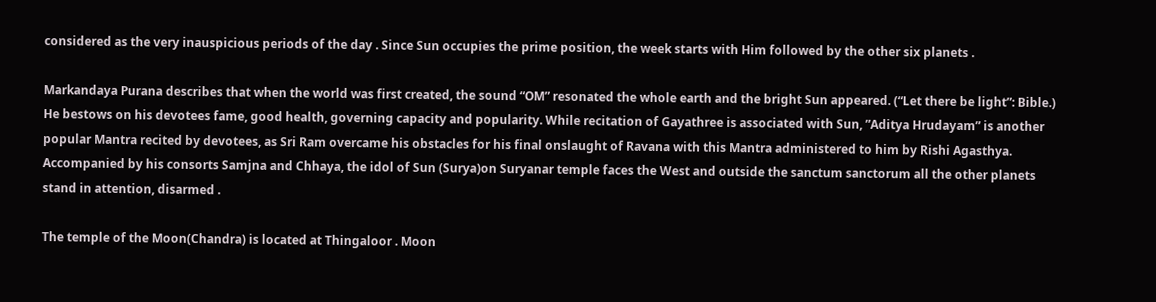considered as the very inauspicious periods of the day . Since Sun occupies the prime position, the week starts with Him followed by the other six planets .

Markandaya Purana describes that when the world was first created, the sound “OM” resonated the whole earth and the bright Sun appeared. (“Let there be light”: Bible.) He bestows on his devotees fame, good health, governing capacity and popularity. While recitation of Gayathree is associated with Sun, ”Aditya Hrudayam” is another popular Mantra recited by devotees, as Sri Ram overcame his obstacles for his final onslaught of Ravana with this Mantra administered to him by Rishi Agasthya. Accompanied by his consorts Samjna and Chhaya, the idol of Sun (Surya)on Suryanar temple faces the West and outside the sanctum sanctorum all the other planets stand in attention, disarmed .

The temple of the Moon(Chandra) is located at Thingaloor . Moon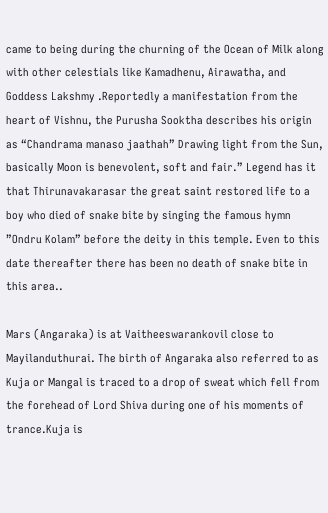came to being during the churning of the Ocean of Milk along with other celestials like Kamadhenu, Airawatha, and Goddess Lakshmy .Reportedly a manifestation from the heart of Vishnu, the Purusha Sooktha describes his origin as “Chandrama manaso jaathah” Drawing light from the Sun, basically Moon is benevolent, soft and fair.” Legend has it that Thirunavakarasar the great saint restored life to a boy who died of snake bite by singing the famous hymn ”Ondru Kolam” before the deity in this temple. Even to this date thereafter there has been no death of snake bite in this area..

Mars (Angaraka) is at Vaitheeswarankovil close to Mayilanduthurai. The birth of Angaraka also referred to as Kuja or Mangal is traced to a drop of sweat which fell from the forehead of Lord Shiva during one of his moments of trance.Kuja is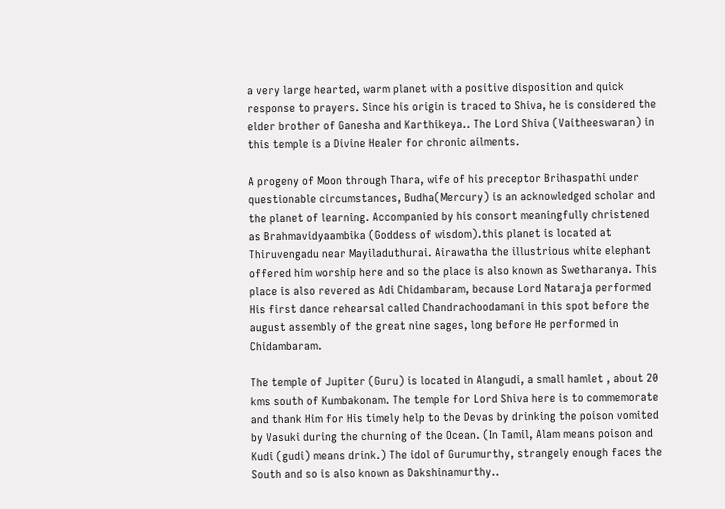a very large hearted, warm planet with a positive disposition and quick response to prayers. Since his origin is traced to Shiva, he is considered the elder brother of Ganesha and Karthikeya.. The Lord Shiva (Vaitheeswaran) in this temple is a Divine Healer for chronic ailments.

A progeny of Moon through Thara, wife of his preceptor Brihaspathi under questionable circumstances, Budha(Mercury) is an acknowledged scholar and the planet of learning. Accompanied by his consort meaningfully christened as Brahmavidyaambika (Goddess of wisdom).this planet is located at Thiruvengadu near Mayiladuthurai. Airawatha the illustrious white elephant offered him worship here and so the place is also known as Swetharanya. This place is also revered as Adi Chidambaram, because Lord Nataraja performed His first dance rehearsal called Chandrachoodamani in this spot before the august assembly of the great nine sages, long before He performed in Chidambaram.

The temple of Jupiter (Guru) is located in Alangudi, a small hamlet , about 20 kms south of Kumbakonam. The temple for Lord Shiva here is to commemorate and thank Him for His timely help to the Devas by drinking the poison vomited by Vasuki during the churning of the Ocean. (In Tamil, Alam means poison and Kudi (gudi) means drink.) The idol of Gurumurthy, strangely enough faces the South and so is also known as Dakshinamurthy..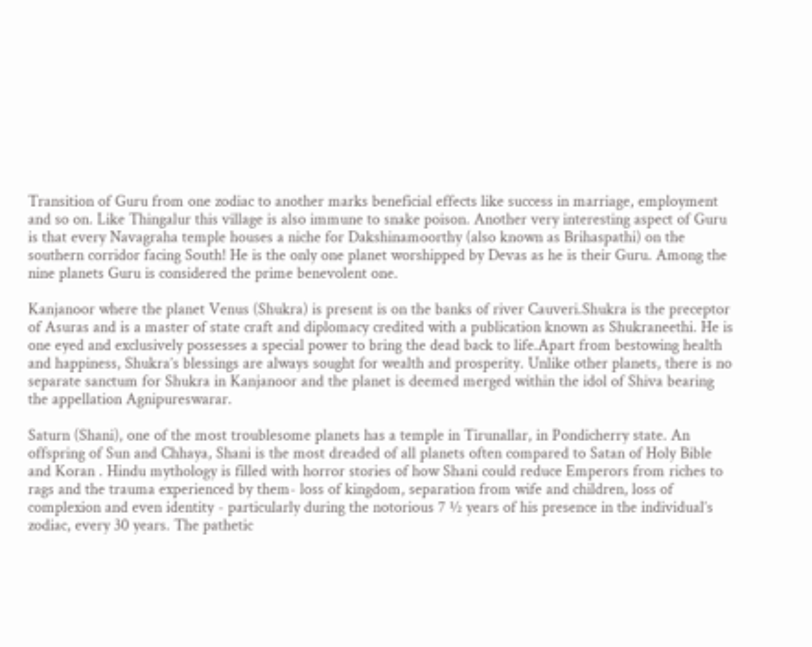Transition of Guru from one zodiac to another marks beneficial effects like success in marriage, employment and so on. Like Thingalur this village is also immune to snake poison. Another very interesting aspect of Guru is that every Navagraha temple houses a niche for Dakshinamoorthy (also known as Brihaspathi) on the southern corridor facing South! He is the only one planet worshipped by Devas as he is their Guru. Among the nine planets Guru is considered the prime benevolent one.

Kanjanoor where the planet Venus (Shukra) is present is on the banks of river Cauveri.Shukra is the preceptor of Asuras and is a master of state craft and diplomacy credited with a publication known as Shukraneethi. He is one eyed and exclusively possesses a special power to bring the dead back to life.Apart from bestowing health and happiness, Shukra’s blessings are always sought for wealth and prosperity. Unlike other planets, there is no separate sanctum for Shukra in Kanjanoor and the planet is deemed merged within the idol of Shiva bearing the appellation Agnipureswarar.

Saturn (Shani), one of the most troublesome planets has a temple in Tirunallar, in Pondicherry state. An offspring of Sun and Chhaya, Shani is the most dreaded of all planets often compared to Satan of Holy Bible and Koran . Hindu mythology is filled with horror stories of how Shani could reduce Emperors from riches to rags and the trauma experienced by them- loss of kingdom, separation from wife and children, loss of complexion and even identity - particularly during the notorious 7 ½ years of his presence in the individual’s zodiac, every 30 years. The pathetic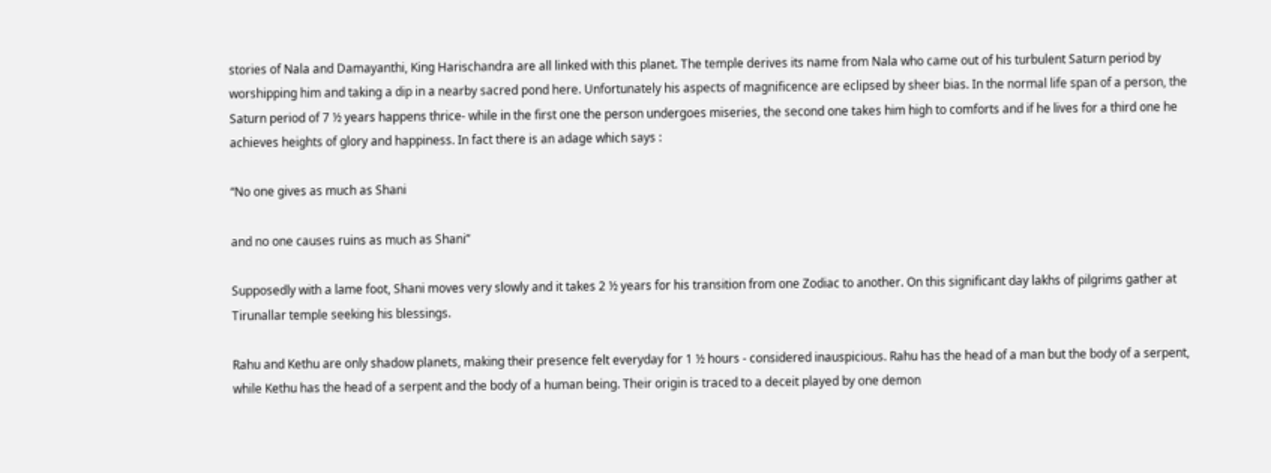stories of Nala and Damayanthi, King Harischandra are all linked with this planet. The temple derives its name from Nala who came out of his turbulent Saturn period by worshipping him and taking a dip in a nearby sacred pond here. Unfortunately his aspects of magnificence are eclipsed by sheer bias. In the normal life span of a person, the Saturn period of 7 ½ years happens thrice- while in the first one the person undergoes miseries, the second one takes him high to comforts and if he lives for a third one he achieves heights of glory and happiness. In fact there is an adage which says :

“No one gives as much as Shani

and no one causes ruins as much as Shani”

Supposedly with a lame foot, Shani moves very slowly and it takes 2 ½ years for his transition from one Zodiac to another. On this significant day lakhs of pilgrims gather at Tirunallar temple seeking his blessings.

Rahu and Kethu are only shadow planets, making their presence felt everyday for 1 ½ hours - considered inauspicious. Rahu has the head of a man but the body of a serpent, while Kethu has the head of a serpent and the body of a human being. Their origin is traced to a deceit played by one demon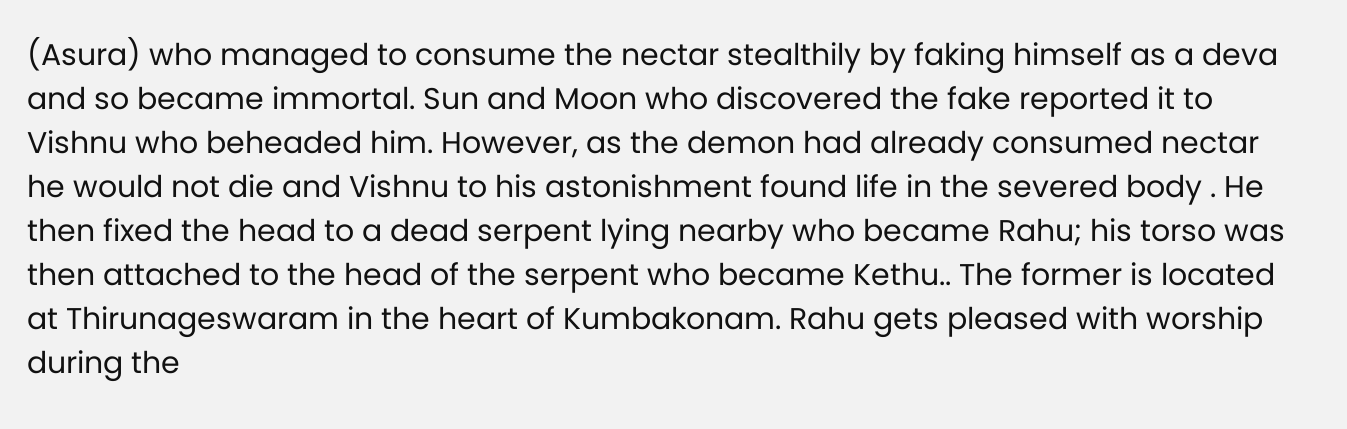(Asura) who managed to consume the nectar stealthily by faking himself as a deva and so became immortal. Sun and Moon who discovered the fake reported it to Vishnu who beheaded him. However, as the demon had already consumed nectar he would not die and Vishnu to his astonishment found life in the severed body . He then fixed the head to a dead serpent lying nearby who became Rahu; his torso was then attached to the head of the serpent who became Kethu.. The former is located at Thirunageswaram in the heart of Kumbakonam. Rahu gets pleased with worship during the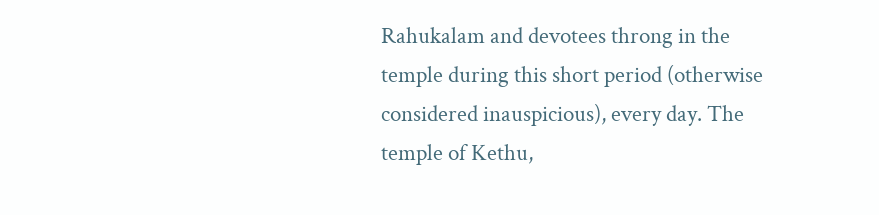Rahukalam and devotees throng in the temple during this short period (otherwise considered inauspicious), every day. The temple of Kethu,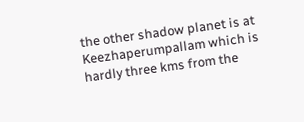the other shadow planet is at Keezhaperumpallam which is hardly three kms from the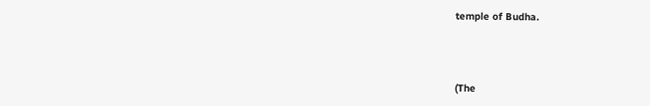temple of Budha.



(The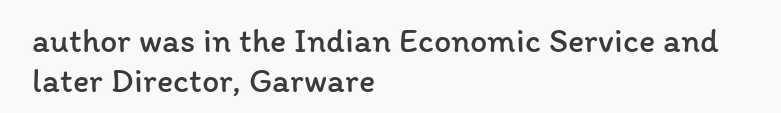author was in the Indian Economic Service and later Director, Garware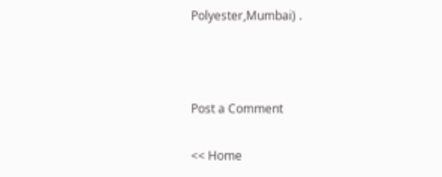Polyester,Mumbai) .



Post a Comment

<< Home